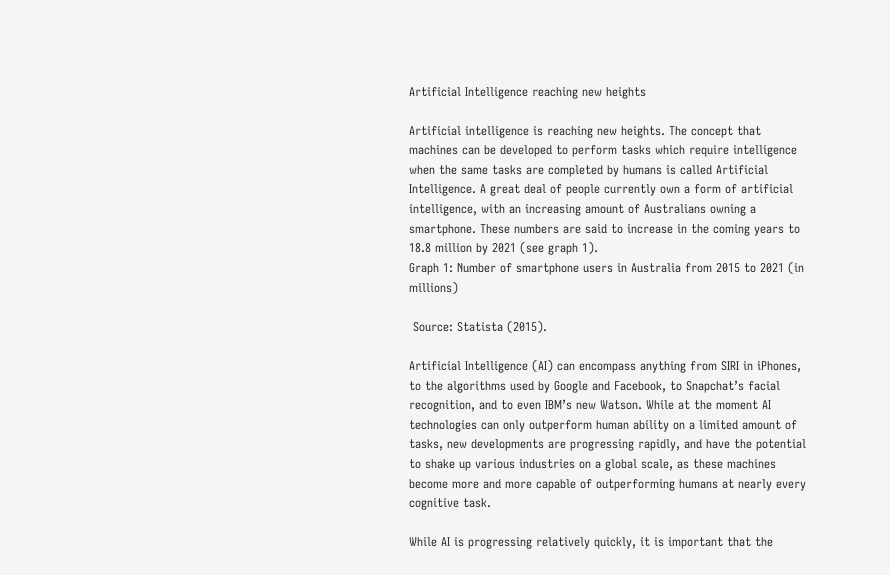Artificial Intelligence reaching new heights

Artificial intelligence is reaching new heights. The concept that machines can be developed to perform tasks which require intelligence when the same tasks are completed by humans is called Artificial Intelligence. A great deal of people currently own a form of artificial intelligence, with an increasing amount of Australians owning a smartphone. These numbers are said to increase in the coming years to 18.8 million by 2021 (see graph 1).
Graph 1: Number of smartphone users in Australia from 2015 to 2021 (in millions)

 Source: Statista (2015).

Artificial Intelligence (AI) can encompass anything from SIRI in iPhones, to the algorithms used by Google and Facebook, to Snapchat’s facial recognition, and to even IBM’s new Watson. While at the moment AI technologies can only outperform human ability on a limited amount of tasks, new developments are progressing rapidly, and have the potential to shake up various industries on a global scale, as these machines become more and more capable of outperforming humans at nearly every cognitive task.

While AI is progressing relatively quickly, it is important that the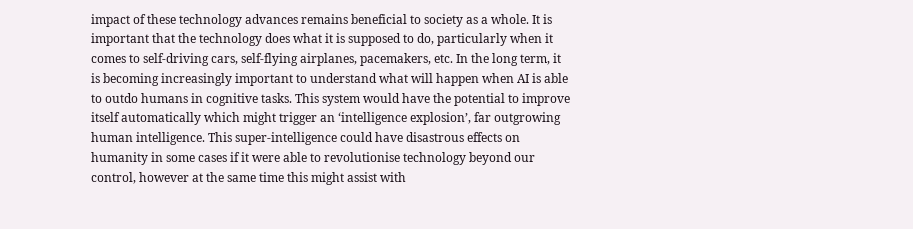impact of these technology advances remains beneficial to society as a whole. It is important that the technology does what it is supposed to do, particularly when it comes to self-driving cars, self-flying airplanes, pacemakers, etc. In the long term, it is becoming increasingly important to understand what will happen when AI is able to outdo humans in cognitive tasks. This system would have the potential to improve itself automatically which might trigger an ‘intelligence explosion’, far outgrowing human intelligence. This super-intelligence could have disastrous effects on humanity in some cases if it were able to revolutionise technology beyond our control, however at the same time this might assist with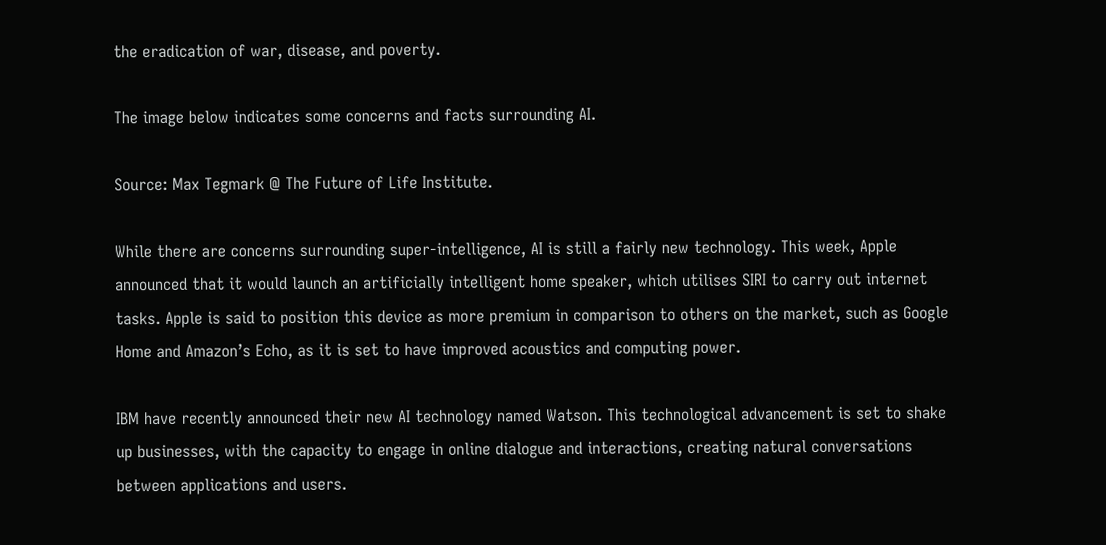the eradication of war, disease, and poverty.

The image below indicates some concerns and facts surrounding AI.

Source: Max Tegmark @ The Future of Life Institute.

While there are concerns surrounding super-intelligence, AI is still a fairly new technology. This week, Apple announced that it would launch an artificially intelligent home speaker, which utilises SIRI to carry out internet tasks. Apple is said to position this device as more premium in comparison to others on the market, such as Google Home and Amazon’s Echo, as it is set to have improved acoustics and computing power.

IBM have recently announced their new AI technology named Watson. This technological advancement is set to shake up businesses, with the capacity to engage in online dialogue and interactions, creating natural conversations between applications and users.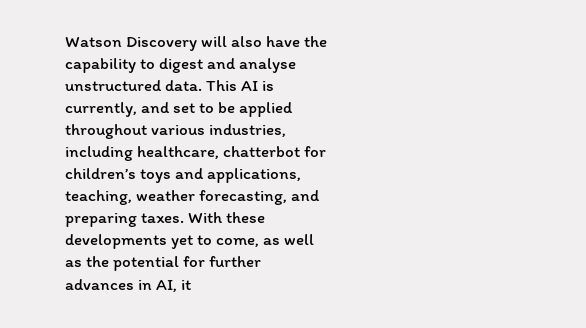Watson Discovery will also have the capability to digest and analyse unstructured data. This AI is currently, and set to be applied throughout various industries, including healthcare, chatterbot for children’s toys and applications, teaching, weather forecasting, and preparing taxes. With these developments yet to come, as well as the potential for further advances in AI, it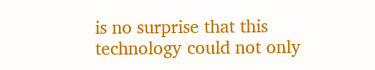is no surprise that this technology could not only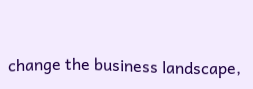change the business landscape,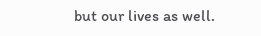but our lives as well.